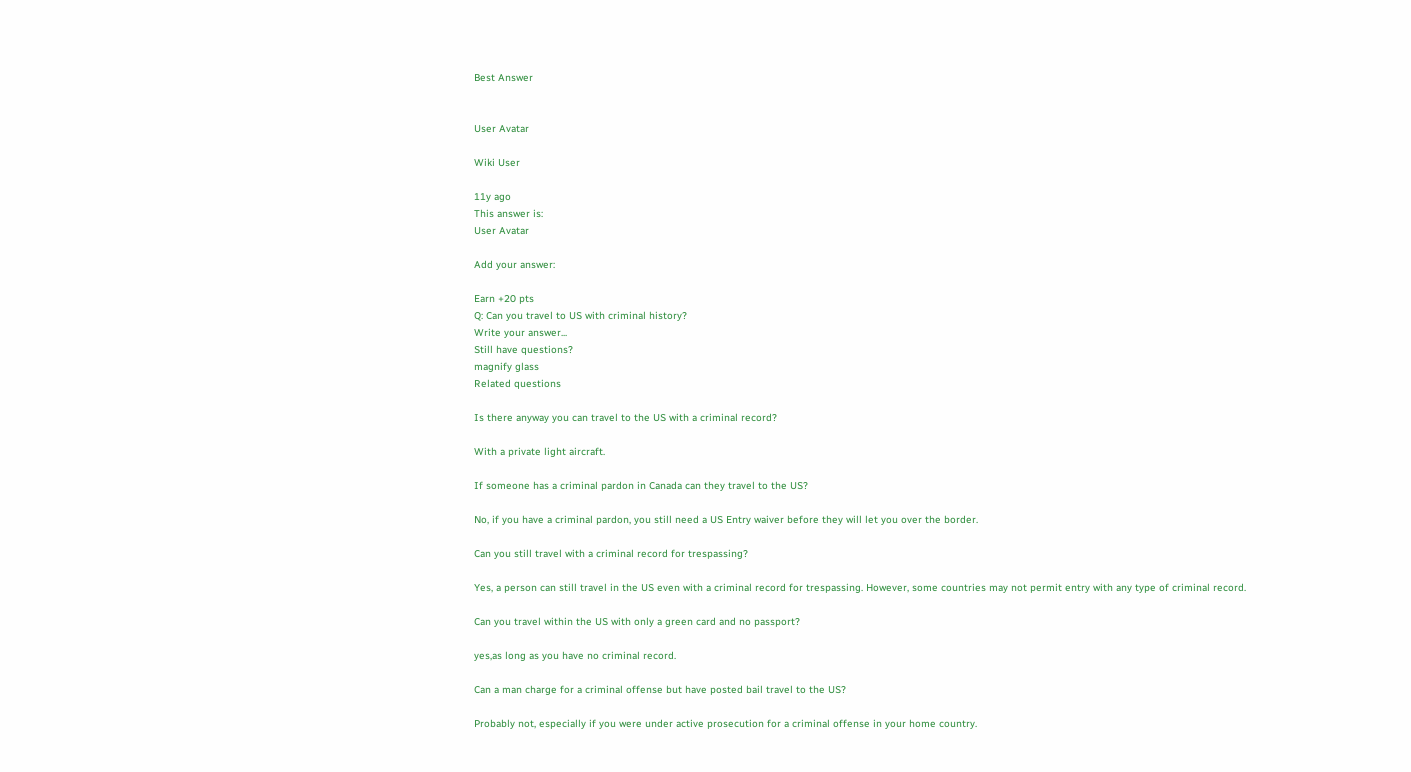Best Answer


User Avatar

Wiki User

11y ago
This answer is:
User Avatar

Add your answer:

Earn +20 pts
Q: Can you travel to US with criminal history?
Write your answer...
Still have questions?
magnify glass
Related questions

Is there anyway you can travel to the US with a criminal record?

With a private light aircraft.

If someone has a criminal pardon in Canada can they travel to the US?

No, if you have a criminal pardon, you still need a US Entry waiver before they will let you over the border.

Can you still travel with a criminal record for trespassing?

Yes, a person can still travel in the US even with a criminal record for trespassing. However, some countries may not permit entry with any type of criminal record.

Can you travel within the US with only a green card and no passport?

yes,as long as you have no criminal record.

Can a man charge for a criminal offense but have posted bail travel to the US?

Probably not, especially if you were under active prosecution for a criminal offense in your home country.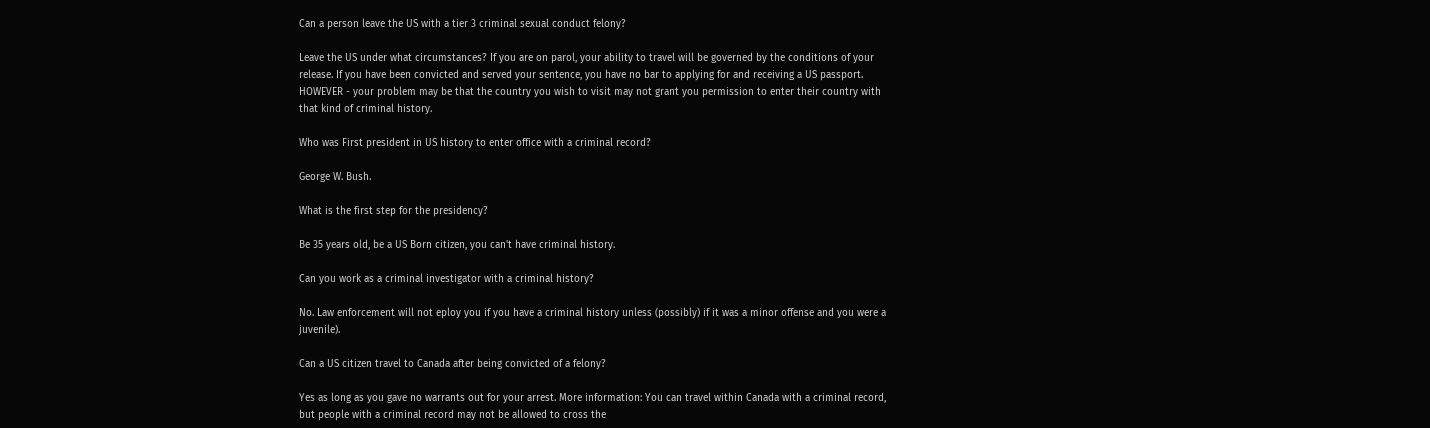Can a person leave the US with a tier 3 criminal sexual conduct felony?

Leave the US under what circumstances? If you are on parol, your ability to travel will be governed by the conditions of your release. If you have been convicted and served your sentence, you have no bar to applying for and receiving a US passport. HOWEVER - your problem may be that the country you wish to visit may not grant you permission to enter their country with that kind of criminal history.

Who was First president in US history to enter office with a criminal record?

George W. Bush.

What is the first step for the presidency?

Be 35 years old, be a US Born citizen, you can't have criminal history.

Can you work as a criminal investigator with a criminal history?

No. Law enforcement will not eploy you if you have a criminal history unless (possibly) if it was a minor offense and you were a juvenile).

Can a US citizen travel to Canada after being convicted of a felony?

Yes as long as you gave no warrants out for your arrest. More information: You can travel within Canada with a criminal record, but people with a criminal record may not be allowed to cross the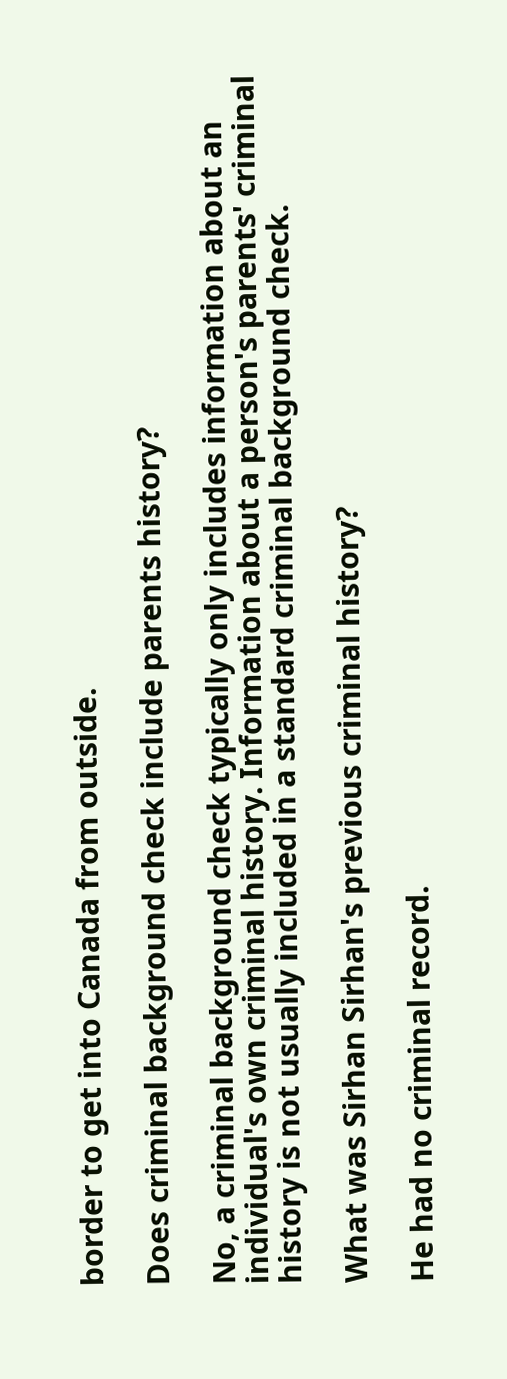border to get into Canada from outside.

Does criminal background check include parents history?

No, a criminal background check typically only includes information about an individual's own criminal history. Information about a person's parents' criminal history is not usually included in a standard criminal background check.

What was Sirhan Sirhan's previous criminal history?

He had no criminal record.